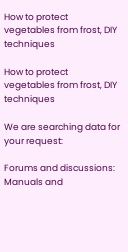How to protect vegetables from frost, DIY techniques

How to protect vegetables from frost, DIY techniques

We are searching data for your request:

Forums and discussions:
Manuals and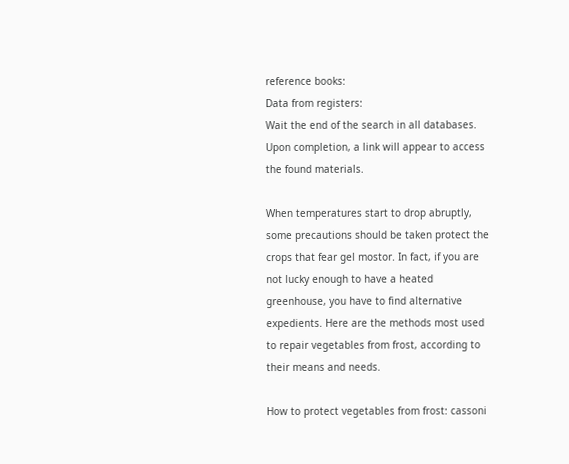reference books:
Data from registers:
Wait the end of the search in all databases.
Upon completion, a link will appear to access the found materials.

When temperatures start to drop abruptly, some precautions should be taken protect the crops that fear gel mostor. In fact, if you are not lucky enough to have a heated greenhouse, you have to find alternative expedients. Here are the methods most used to repair vegetables from frost, according to their means and needs.

How to protect vegetables from frost: cassoni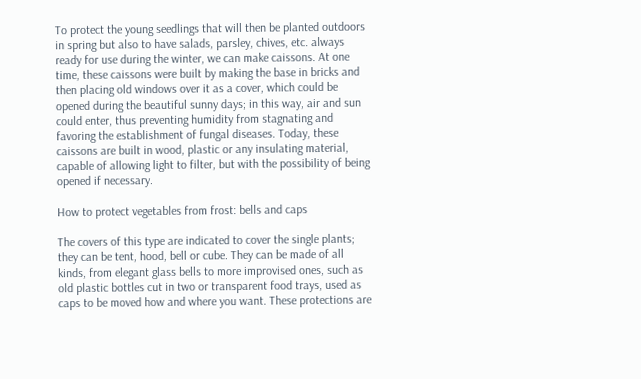To protect the young seedlings that will then be planted outdoors in spring but also to have salads, parsley, chives, etc. always ready for use during the winter, we can make caissons. At one time, these caissons were built by making the base in bricks and then placing old windows over it as a cover, which could be opened during the beautiful sunny days; in this way, air and sun could enter, thus preventing humidity from stagnating and favoring the establishment of fungal diseases. Today, these caissons are built in wood, plastic or any insulating material, capable of allowing light to filter, but with the possibility of being opened if necessary.

How to protect vegetables from frost: bells and caps

The covers of this type are indicated to cover the single plants; they can be tent, hood, bell or cube. They can be made of all kinds, from elegant glass bells to more improvised ones, such as old plastic bottles cut in two or transparent food trays, used as caps to be moved how and where you want. These protections are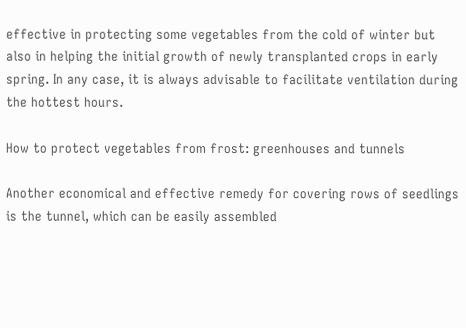effective in protecting some vegetables from the cold of winter but also in helping the initial growth of newly transplanted crops in early spring. In any case, it is always advisable to facilitate ventilation during the hottest hours.

How to protect vegetables from frost: greenhouses and tunnels

Another economical and effective remedy for covering rows of seedlings is the tunnel, which can be easily assembled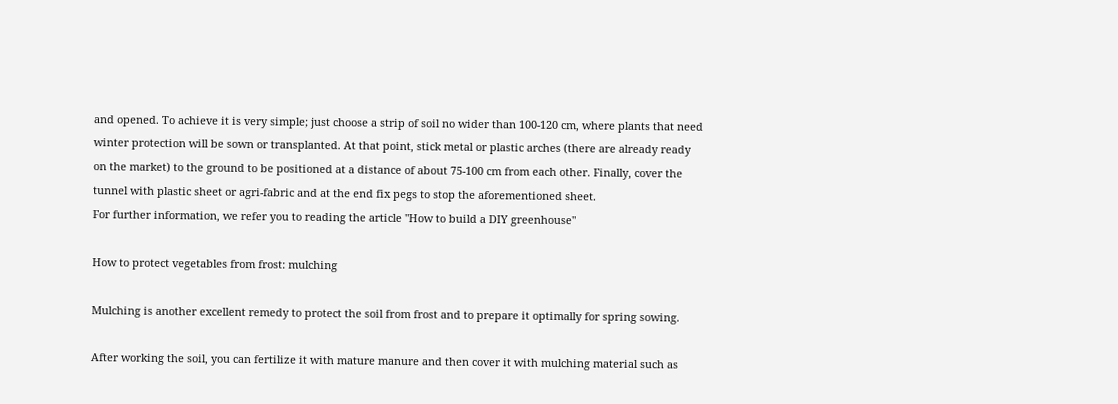and opened. To achieve it is very simple; just choose a strip of soil no wider than 100-120 cm, where plants that need winter protection will be sown or transplanted. At that point, stick metal or plastic arches (there are already ready on the market) to the ground to be positioned at a distance of about 75-100 cm from each other. Finally, cover the tunnel with plastic sheet or agri-fabric and at the end fix pegs to stop the aforementioned sheet.
For further information, we refer you to reading the article "How to build a DIY greenhouse"

How to protect vegetables from frost: mulching

Mulching is another excellent remedy to protect the soil from frost and to prepare it optimally for spring sowing.

After working the soil, you can fertilize it with mature manure and then cover it with mulching material such as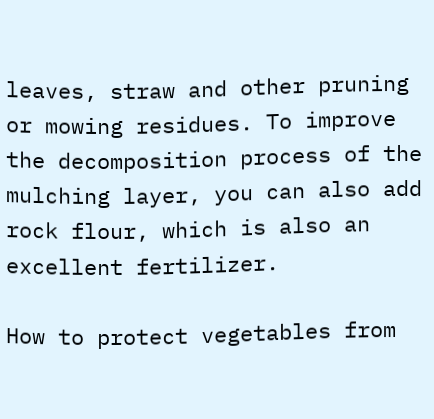leaves, straw and other pruning or mowing residues. To improve the decomposition process of the mulching layer, you can also add rock flour, which is also an excellent fertilizer.

How to protect vegetables from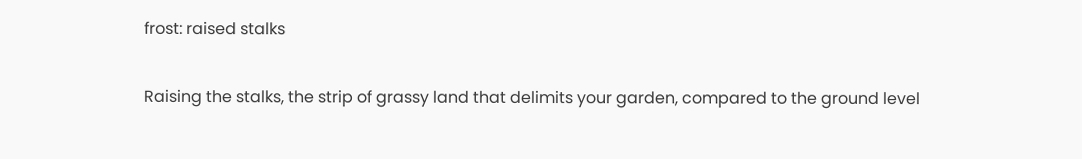frost: raised stalks

Raising the stalks, the strip of grassy land that delimits your garden, compared to the ground level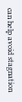can help avoid stagnation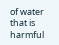of water that is harmful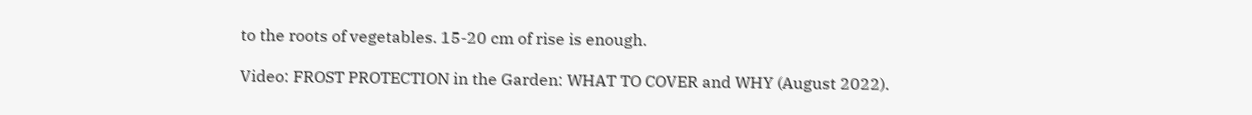to the roots of vegetables. 15-20 cm of rise is enough.

Video: FROST PROTECTION in the Garden: WHAT TO COVER and WHY (August 2022).